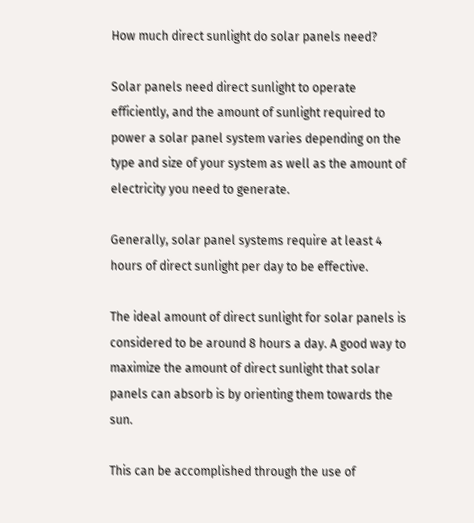How much direct sunlight do solar panels need?

Solar panels need direct sunlight to operate efficiently, and the amount of sunlight required to power a solar panel system varies depending on the type and size of your system as well as the amount of electricity you need to generate.

Generally, solar panel systems require at least 4 hours of direct sunlight per day to be effective.

The ideal amount of direct sunlight for solar panels is considered to be around 8 hours a day. A good way to maximize the amount of direct sunlight that solar panels can absorb is by orienting them towards the sun.

This can be accomplished through the use of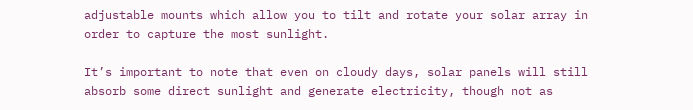adjustable mounts which allow you to tilt and rotate your solar array in order to capture the most sunlight.

It’s important to note that even on cloudy days, solar panels will still absorb some direct sunlight and generate electricity, though not as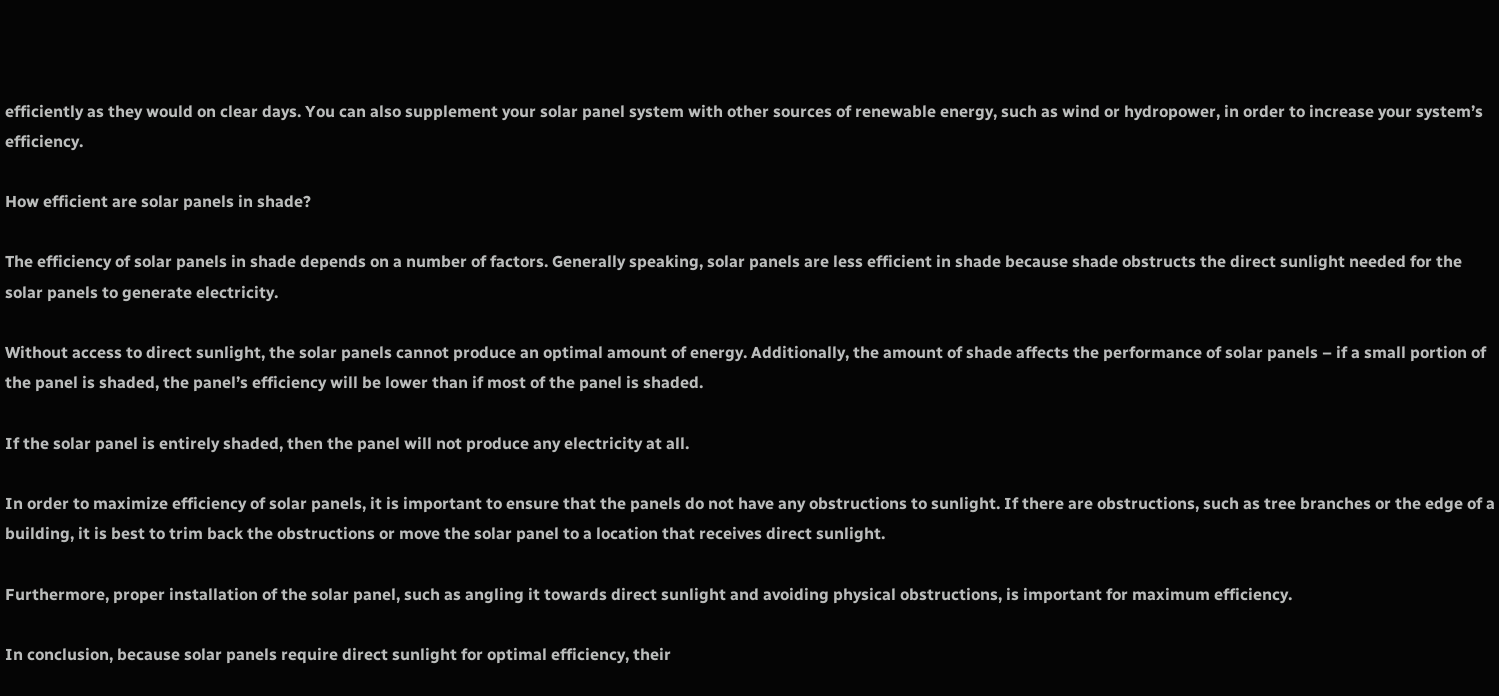efficiently as they would on clear days. You can also supplement your solar panel system with other sources of renewable energy, such as wind or hydropower, in order to increase your system’s efficiency.

How efficient are solar panels in shade?

The efficiency of solar panels in shade depends on a number of factors. Generally speaking, solar panels are less efficient in shade because shade obstructs the direct sunlight needed for the solar panels to generate electricity.

Without access to direct sunlight, the solar panels cannot produce an optimal amount of energy. Additionally, the amount of shade affects the performance of solar panels – if a small portion of the panel is shaded, the panel’s efficiency will be lower than if most of the panel is shaded.

If the solar panel is entirely shaded, then the panel will not produce any electricity at all.

In order to maximize efficiency of solar panels, it is important to ensure that the panels do not have any obstructions to sunlight. If there are obstructions, such as tree branches or the edge of a building, it is best to trim back the obstructions or move the solar panel to a location that receives direct sunlight.

Furthermore, proper installation of the solar panel, such as angling it towards direct sunlight and avoiding physical obstructions, is important for maximum efficiency.

In conclusion, because solar panels require direct sunlight for optimal efficiency, their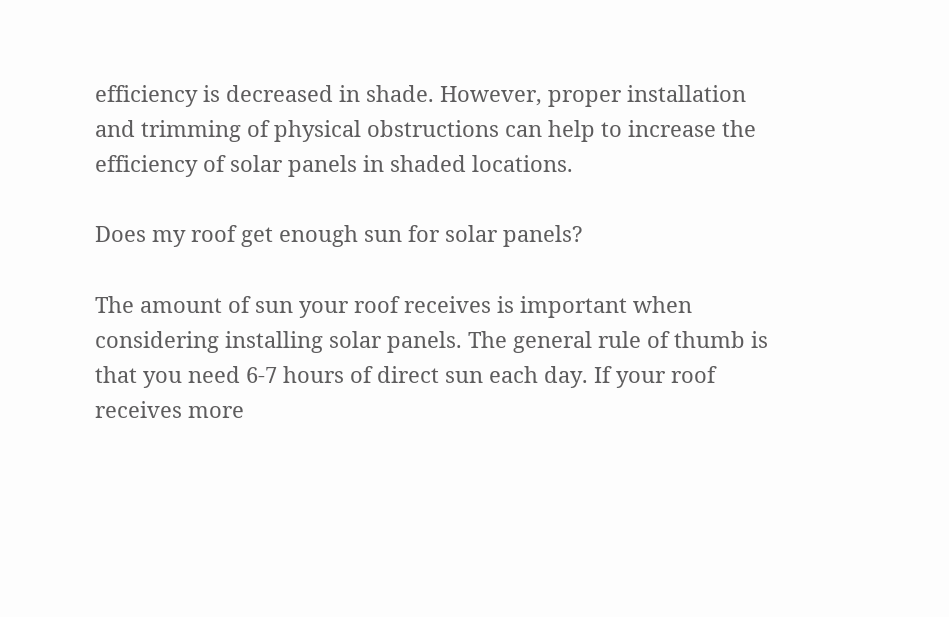efficiency is decreased in shade. However, proper installation and trimming of physical obstructions can help to increase the efficiency of solar panels in shaded locations.

Does my roof get enough sun for solar panels?

The amount of sun your roof receives is important when considering installing solar panels. The general rule of thumb is that you need 6-7 hours of direct sun each day. If your roof receives more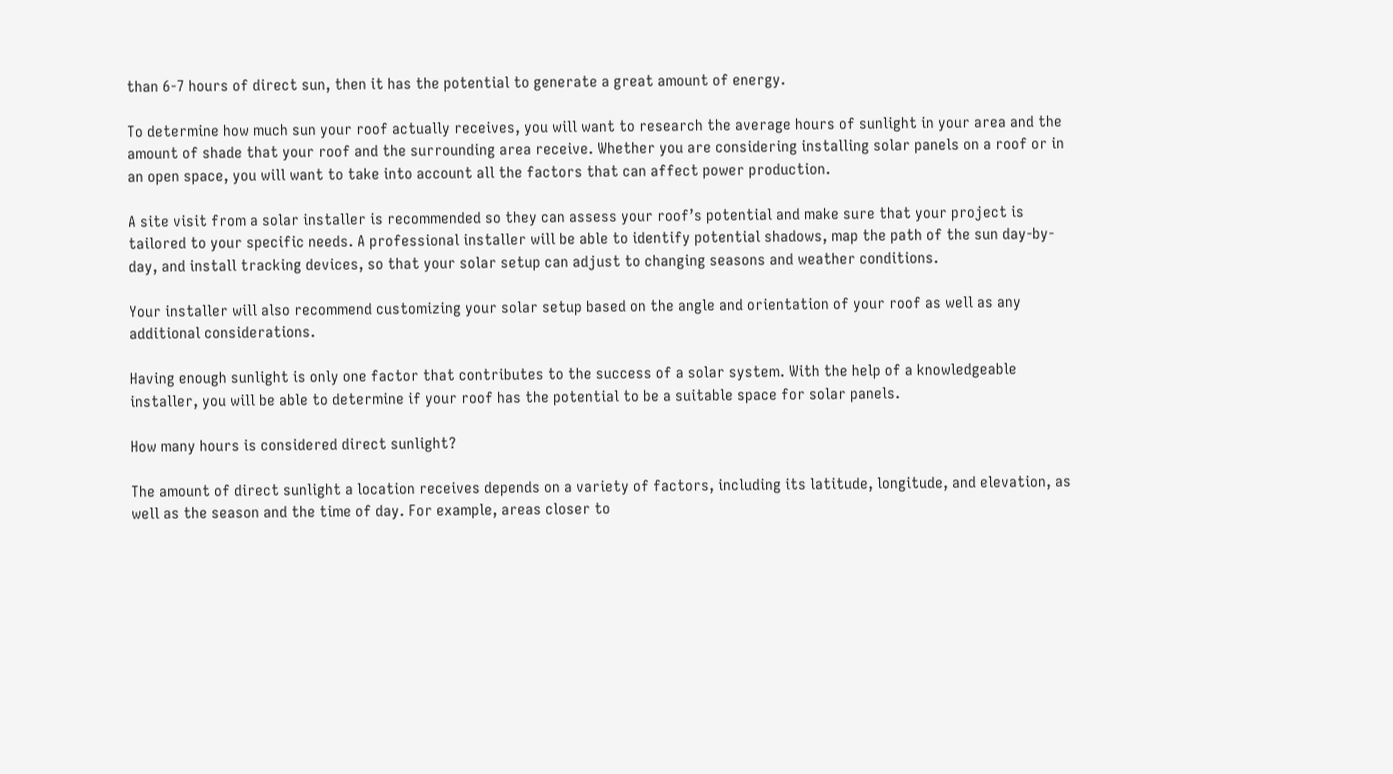than 6-7 hours of direct sun, then it has the potential to generate a great amount of energy.

To determine how much sun your roof actually receives, you will want to research the average hours of sunlight in your area and the amount of shade that your roof and the surrounding area receive. Whether you are considering installing solar panels on a roof or in an open space, you will want to take into account all the factors that can affect power production.

A site visit from a solar installer is recommended so they can assess your roof’s potential and make sure that your project is tailored to your specific needs. A professional installer will be able to identify potential shadows, map the path of the sun day-by-day, and install tracking devices, so that your solar setup can adjust to changing seasons and weather conditions.

Your installer will also recommend customizing your solar setup based on the angle and orientation of your roof as well as any additional considerations.

Having enough sunlight is only one factor that contributes to the success of a solar system. With the help of a knowledgeable installer, you will be able to determine if your roof has the potential to be a suitable space for solar panels.

How many hours is considered direct sunlight?

The amount of direct sunlight a location receives depends on a variety of factors, including its latitude, longitude, and elevation, as well as the season and the time of day. For example, areas closer to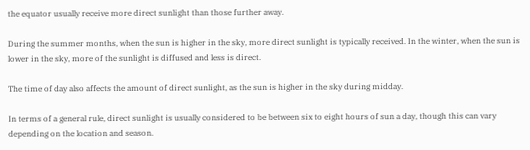the equator usually receive more direct sunlight than those further away.

During the summer months, when the sun is higher in the sky, more direct sunlight is typically received. In the winter, when the sun is lower in the sky, more of the sunlight is diffused and less is direct.

The time of day also affects the amount of direct sunlight, as the sun is higher in the sky during midday.

In terms of a general rule, direct sunlight is usually considered to be between six to eight hours of sun a day, though this can vary depending on the location and season.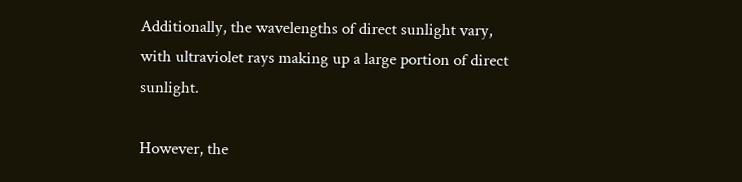Additionally, the wavelengths of direct sunlight vary, with ultraviolet rays making up a large portion of direct sunlight.

However, the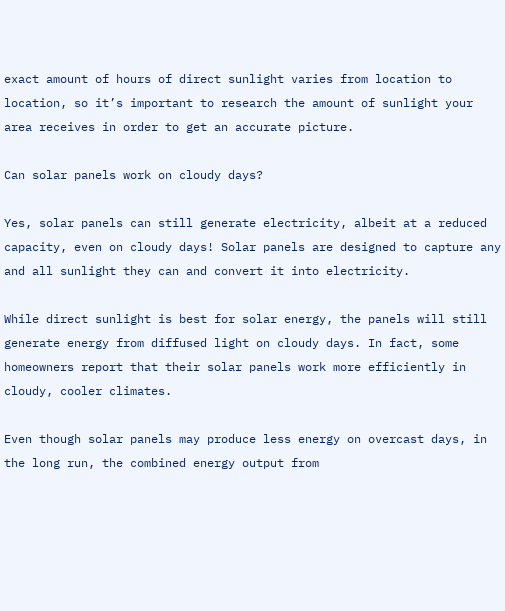exact amount of hours of direct sunlight varies from location to location, so it’s important to research the amount of sunlight your area receives in order to get an accurate picture.

Can solar panels work on cloudy days?

Yes, solar panels can still generate electricity, albeit at a reduced capacity, even on cloudy days! Solar panels are designed to capture any and all sunlight they can and convert it into electricity.

While direct sunlight is best for solar energy, the panels will still generate energy from diffused light on cloudy days. In fact, some homeowners report that their solar panels work more efficiently in cloudy, cooler climates.

Even though solar panels may produce less energy on overcast days, in the long run, the combined energy output from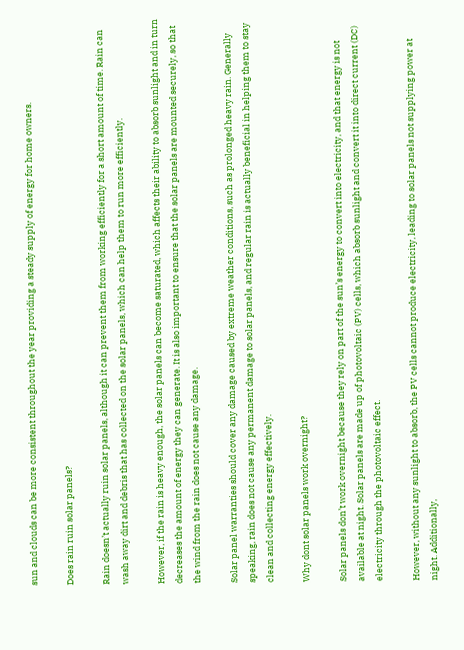sun and clouds can be more consistent throughout the year providing a steady supply of energy for home owners.

Does rain ruin solar panels?

Rain doesn’t actually ruin solar panels, although it can prevent them from working efficiently for a short amount of time. Rain can wash away dirt and debris that has collected on the solar panels, which can help them to run more efficiently.

However, if the rain is heavy enough, the solar panels can become saturated, which affects their ability to absorb sunlight and in turn decreases the amount of energy they can generate. It is also important to ensure that the solar panels are mounted securely, so that the wind from the rain does not cause any damage.

Solar panel warranties should cover any damage caused by extreme weather conditions, such as prolonged heavy rain. Generally speaking, rain does not cause any permanent damage to solar panels, and regular rain is actually beneficial in helping them to stay clean and collecting energy effectively.

Why dont solar panels work overnight?

Solar panels don’t work overnight because they rely on part of the sun’s energy to convert into electricity, and that energy is not available at night. Solar panels are made up of photovoltaic (PV) cells, which absorb sunlight and convert it into direct current (DC) electricity through the photovoltaic effect.

However, without any sunlight to absorb, the PV cells cannot produce electricity, leading to solar panels not supplying power at night. Additionally,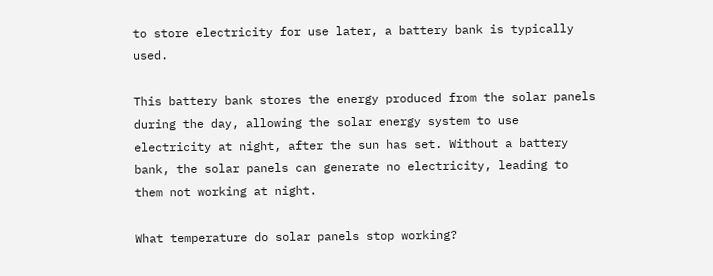to store electricity for use later, a battery bank is typically used.

This battery bank stores the energy produced from the solar panels during the day, allowing the solar energy system to use electricity at night, after the sun has set. Without a battery bank, the solar panels can generate no electricity, leading to them not working at night.

What temperature do solar panels stop working?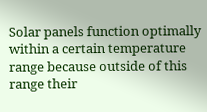Solar panels function optimally within a certain temperature range because outside of this range their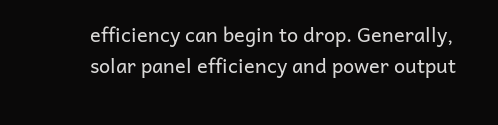efficiency can begin to drop. Generally, solar panel efficiency and power output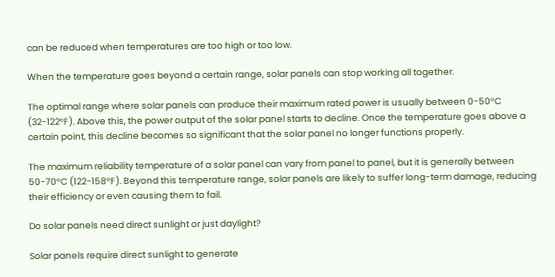can be reduced when temperatures are too high or too low.

When the temperature goes beyond a certain range, solar panels can stop working all together.

The optimal range where solar panels can produce their maximum rated power is usually between 0-50°C (32-122°F). Above this, the power output of the solar panel starts to decline. Once the temperature goes above a certain point, this decline becomes so significant that the solar panel no longer functions properly.

The maximum reliability temperature of a solar panel can vary from panel to panel, but it is generally between 50-70°C (122-158°F). Beyond this temperature range, solar panels are likely to suffer long-term damage, reducing their efficiency or even causing them to fail.

Do solar panels need direct sunlight or just daylight?

Solar panels require direct sunlight to generate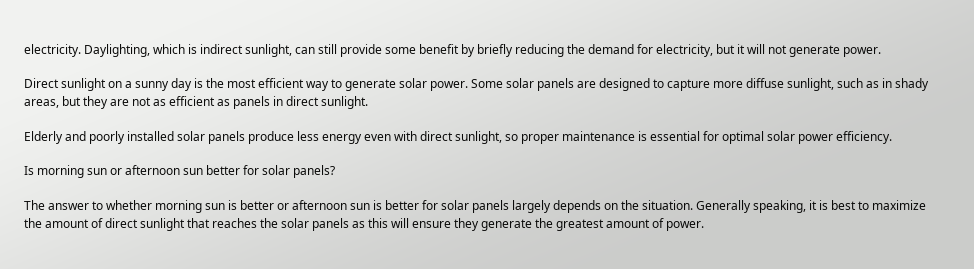electricity. Daylighting, which is indirect sunlight, can still provide some benefit by briefly reducing the demand for electricity, but it will not generate power.

Direct sunlight on a sunny day is the most efficient way to generate solar power. Some solar panels are designed to capture more diffuse sunlight, such as in shady areas, but they are not as efficient as panels in direct sunlight.

Elderly and poorly installed solar panels produce less energy even with direct sunlight, so proper maintenance is essential for optimal solar power efficiency.

Is morning sun or afternoon sun better for solar panels?

The answer to whether morning sun is better or afternoon sun is better for solar panels largely depends on the situation. Generally speaking, it is best to maximize the amount of direct sunlight that reaches the solar panels as this will ensure they generate the greatest amount of power.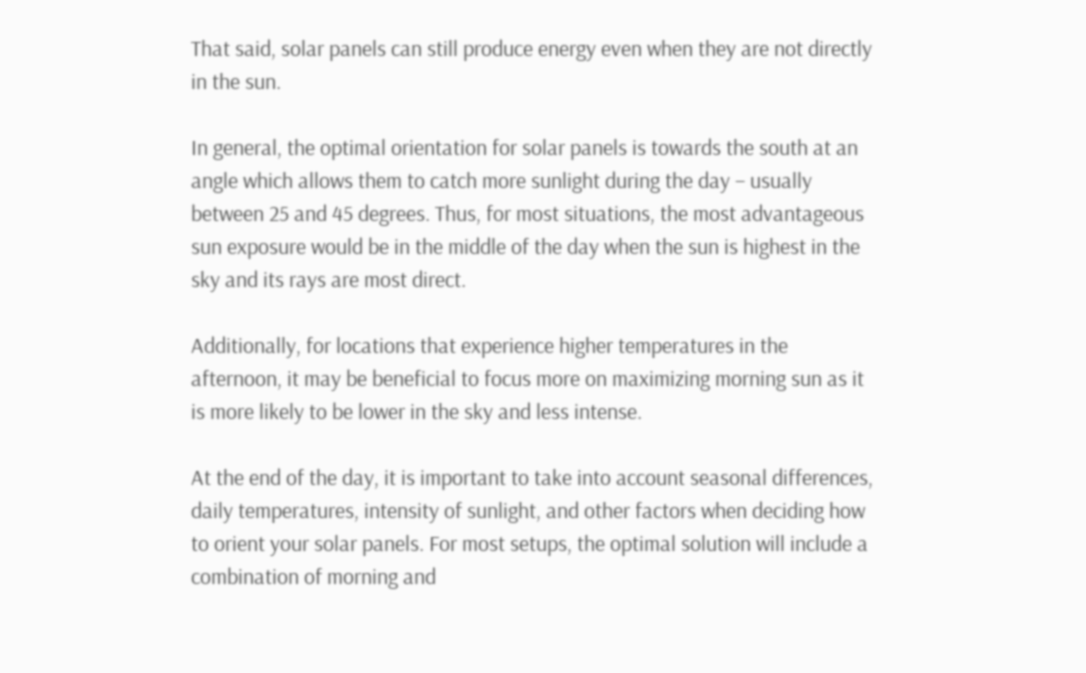That said, solar panels can still produce energy even when they are not directly in the sun.

In general, the optimal orientation for solar panels is towards the south at an angle which allows them to catch more sunlight during the day – usually between 25 and 45 degrees. Thus, for most situations, the most advantageous sun exposure would be in the middle of the day when the sun is highest in the sky and its rays are most direct.

Additionally, for locations that experience higher temperatures in the afternoon, it may be beneficial to focus more on maximizing morning sun as it is more likely to be lower in the sky and less intense.

At the end of the day, it is important to take into account seasonal differences, daily temperatures, intensity of sunlight, and other factors when deciding how to orient your solar panels. For most setups, the optimal solution will include a combination of morning and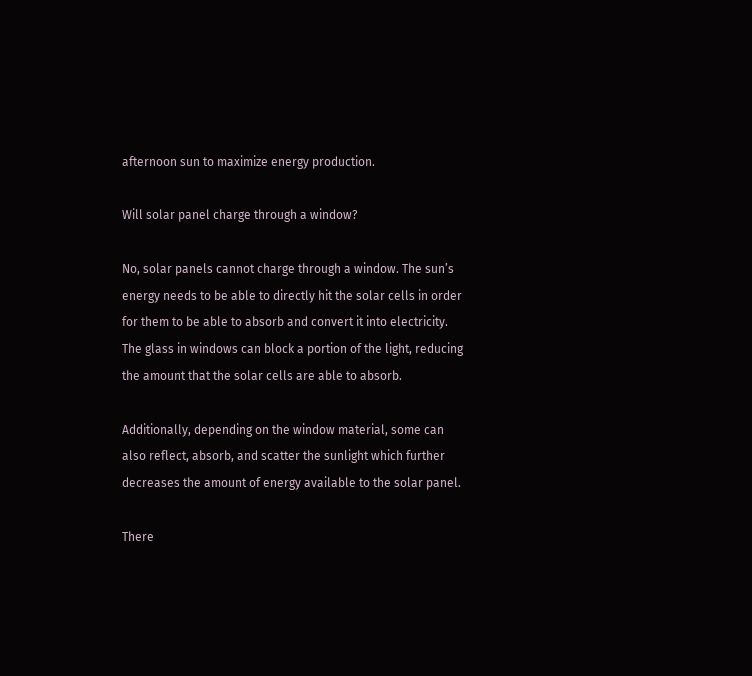afternoon sun to maximize energy production.

Will solar panel charge through a window?

No, solar panels cannot charge through a window. The sun’s energy needs to be able to directly hit the solar cells in order for them to be able to absorb and convert it into electricity. The glass in windows can block a portion of the light, reducing the amount that the solar cells are able to absorb.

Additionally, depending on the window material, some can also reflect, absorb, and scatter the sunlight which further decreases the amount of energy available to the solar panel.

There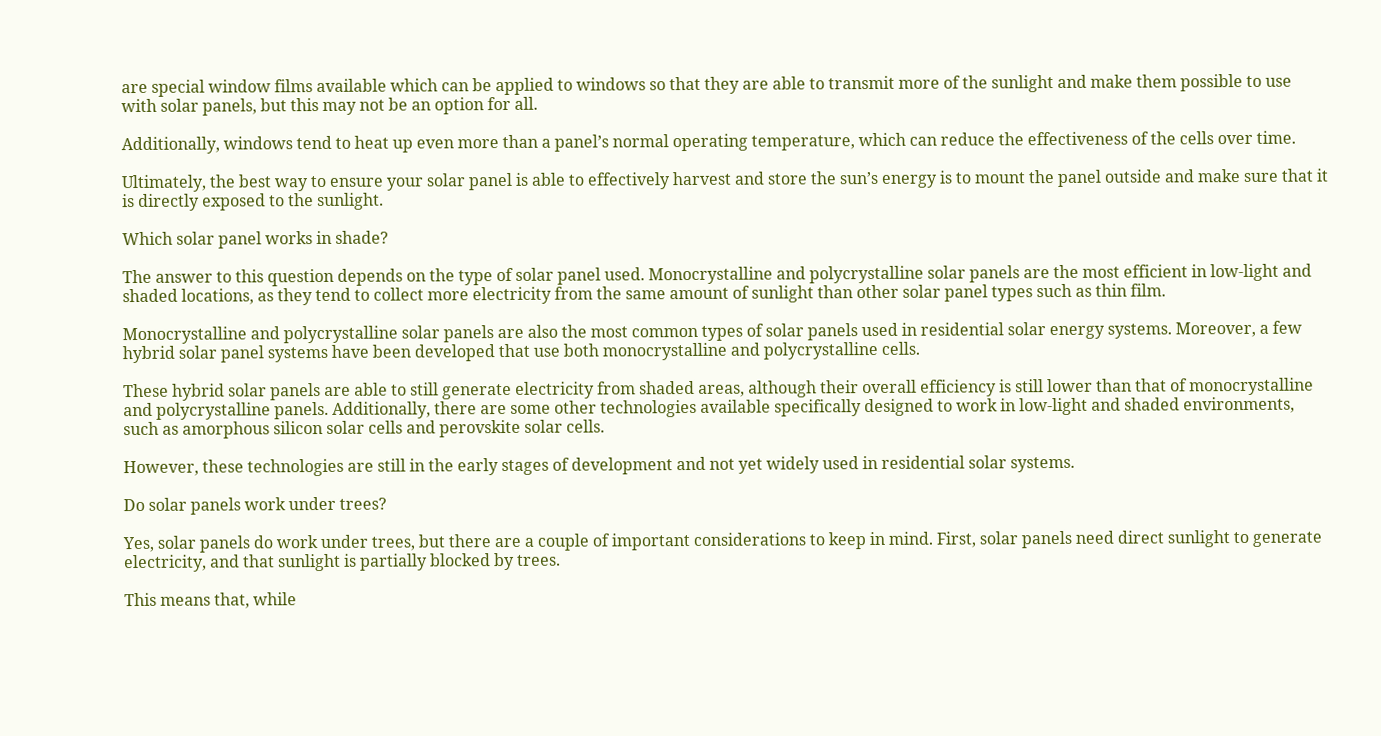are special window films available which can be applied to windows so that they are able to transmit more of the sunlight and make them possible to use with solar panels, but this may not be an option for all.

Additionally, windows tend to heat up even more than a panel’s normal operating temperature, which can reduce the effectiveness of the cells over time.

Ultimately, the best way to ensure your solar panel is able to effectively harvest and store the sun’s energy is to mount the panel outside and make sure that it is directly exposed to the sunlight.

Which solar panel works in shade?

The answer to this question depends on the type of solar panel used. Monocrystalline and polycrystalline solar panels are the most efficient in low-light and shaded locations, as they tend to collect more electricity from the same amount of sunlight than other solar panel types such as thin film.

Monocrystalline and polycrystalline solar panels are also the most common types of solar panels used in residential solar energy systems. Moreover, a few hybrid solar panel systems have been developed that use both monocrystalline and polycrystalline cells.

These hybrid solar panels are able to still generate electricity from shaded areas, although their overall efficiency is still lower than that of monocrystalline and polycrystalline panels. Additionally, there are some other technologies available specifically designed to work in low-light and shaded environments, such as amorphous silicon solar cells and perovskite solar cells.

However, these technologies are still in the early stages of development and not yet widely used in residential solar systems.

Do solar panels work under trees?

Yes, solar panels do work under trees, but there are a couple of important considerations to keep in mind. First, solar panels need direct sunlight to generate electricity, and that sunlight is partially blocked by trees.

This means that, while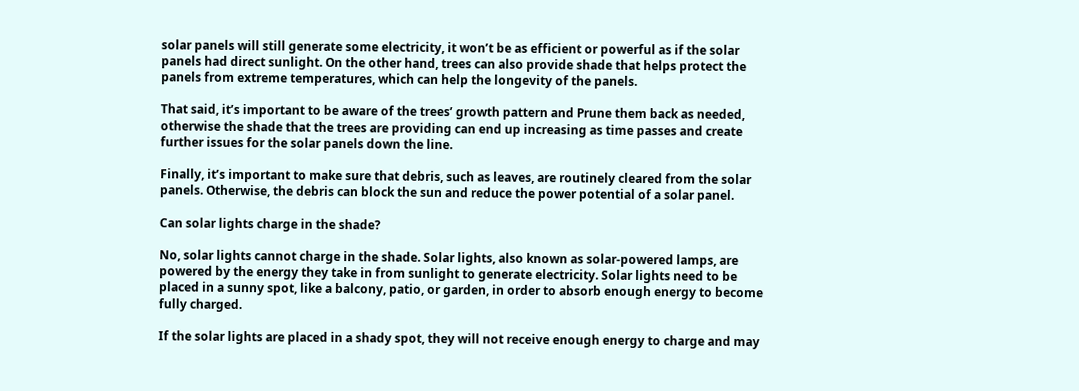solar panels will still generate some electricity, it won’t be as efficient or powerful as if the solar panels had direct sunlight. On the other hand, trees can also provide shade that helps protect the panels from extreme temperatures, which can help the longevity of the panels.

That said, it’s important to be aware of the trees’ growth pattern and Prune them back as needed, otherwise the shade that the trees are providing can end up increasing as time passes and create further issues for the solar panels down the line.

Finally, it’s important to make sure that debris, such as leaves, are routinely cleared from the solar panels. Otherwise, the debris can block the sun and reduce the power potential of a solar panel.

Can solar lights charge in the shade?

No, solar lights cannot charge in the shade. Solar lights, also known as solar-powered lamps, are powered by the energy they take in from sunlight to generate electricity. Solar lights need to be placed in a sunny spot, like a balcony, patio, or garden, in order to absorb enough energy to become fully charged.

If the solar lights are placed in a shady spot, they will not receive enough energy to charge and may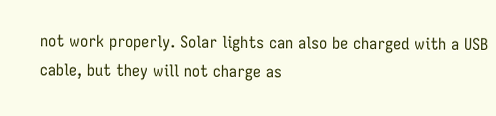not work properly. Solar lights can also be charged with a USB cable, but they will not charge as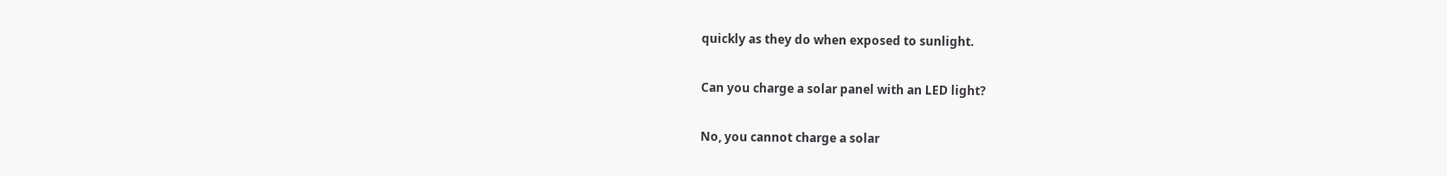quickly as they do when exposed to sunlight.

Can you charge a solar panel with an LED light?

No, you cannot charge a solar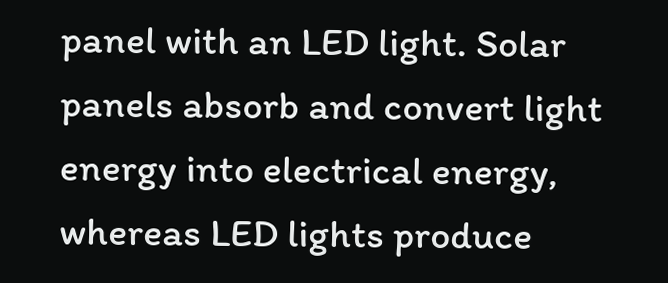panel with an LED light. Solar panels absorb and convert light energy into electrical energy, whereas LED lights produce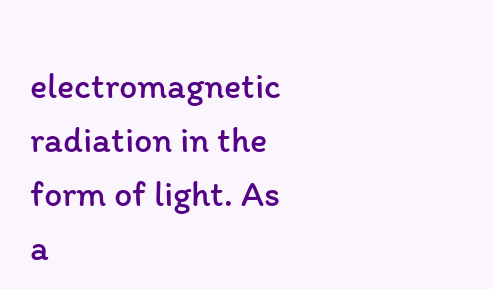electromagnetic radiation in the form of light. As a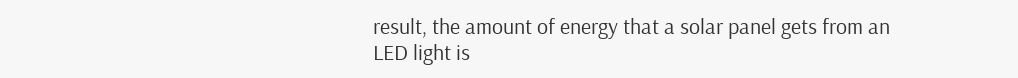result, the amount of energy that a solar panel gets from an LED light is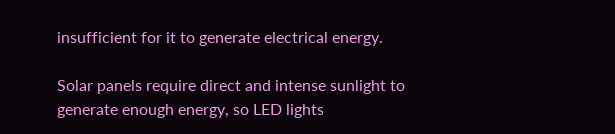insufficient for it to generate electrical energy.

Solar panels require direct and intense sunlight to generate enough energy, so LED lights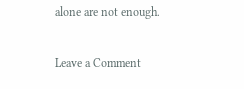alone are not enough.

Leave a Comment